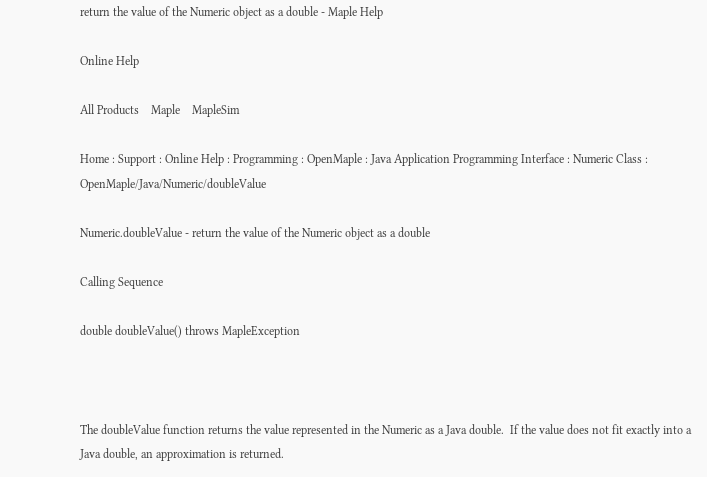return the value of the Numeric object as a double - Maple Help

Online Help

All Products    Maple    MapleSim

Home : Support : Online Help : Programming : OpenMaple : Java Application Programming Interface : Numeric Class : OpenMaple/Java/Numeric/doubleValue

Numeric.doubleValue - return the value of the Numeric object as a double

Calling Sequence

double doubleValue() throws MapleException



The doubleValue function returns the value represented in the Numeric as a Java double.  If the value does not fit exactly into a Java double, an approximation is returned.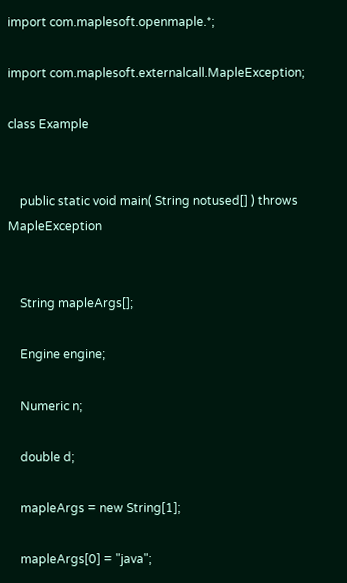import com.maplesoft.openmaple.*;

import com.maplesoft.externalcall.MapleException;

class Example


    public static void main( String notused[] ) throws MapleException


    String mapleArgs[];

    Engine engine;

    Numeric n;

    double d;

    mapleArgs = new String[1];

    mapleArgs[0] = "java";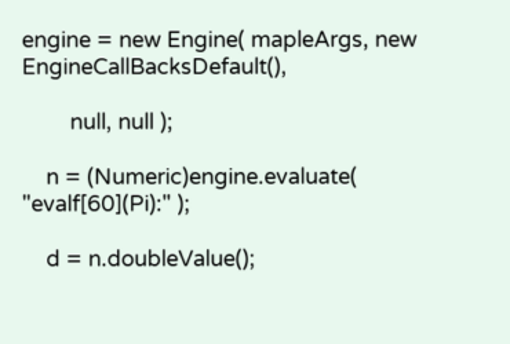engine = new Engine( mapleArgs, new EngineCallBacksDefault(),

        null, null );

    n = (Numeric)engine.evaluate( "evalf[60](Pi):" );

    d = n.doubleValue();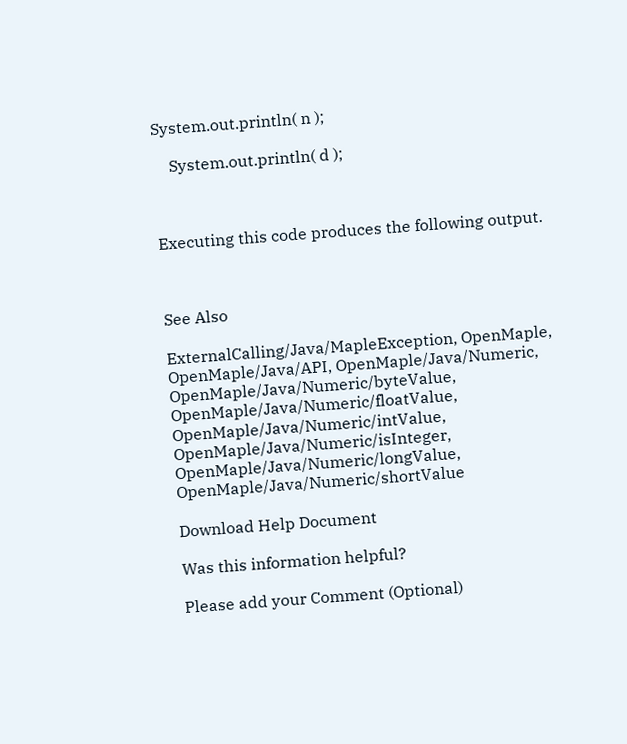System.out.println( n );

    System.out.println( d );



Executing this code produces the following output.



See Also

ExternalCalling/Java/MapleException, OpenMaple, OpenMaple/Java/API, OpenMaple/Java/Numeric, OpenMaple/Java/Numeric/byteValue, OpenMaple/Java/Numeric/floatValue, OpenMaple/Java/Numeric/intValue, OpenMaple/Java/Numeric/isInteger, OpenMaple/Java/Numeric/longValue, OpenMaple/Java/Numeric/shortValue

Download Help Document

Was this information helpful?

Please add your Comment (Optional)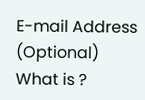E-mail Address (Optional)
What is ?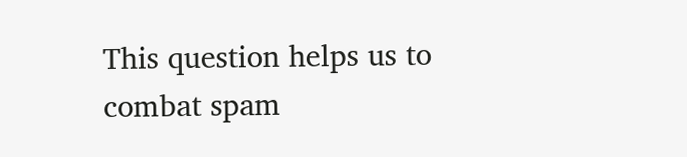This question helps us to combat spam